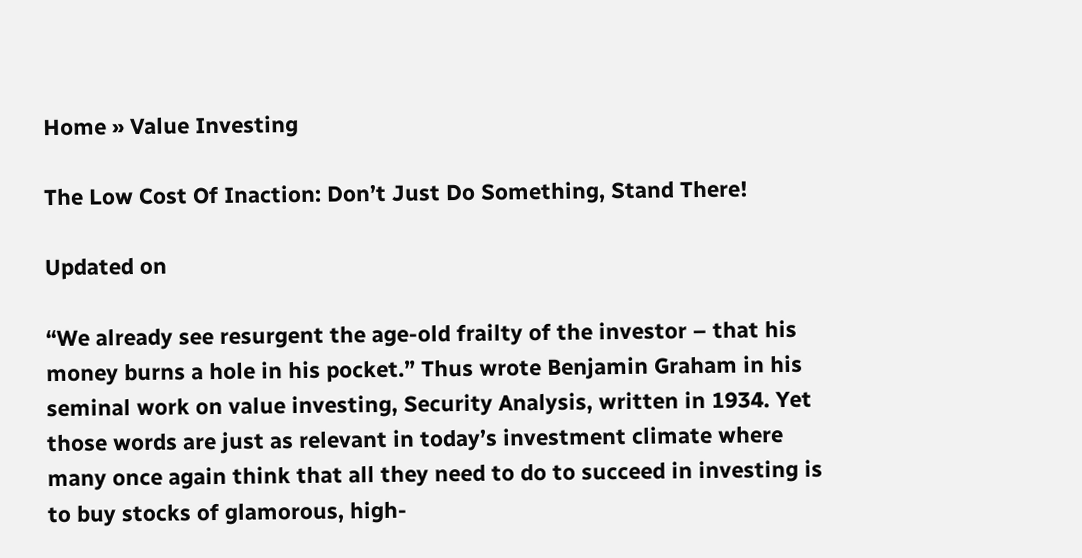Home » Value Investing

The Low Cost Of Inaction: Don’t Just Do Something, Stand There!

Updated on

“We already see resurgent the age-old frailty of the investor – that his money burns a hole in his pocket.” Thus wrote Benjamin Graham in his seminal work on value investing, Security Analysis, written in 1934. Yet those words are just as relevant in today’s investment climate where many once again think that all they need to do to succeed in investing is to buy stocks of glamorous, high-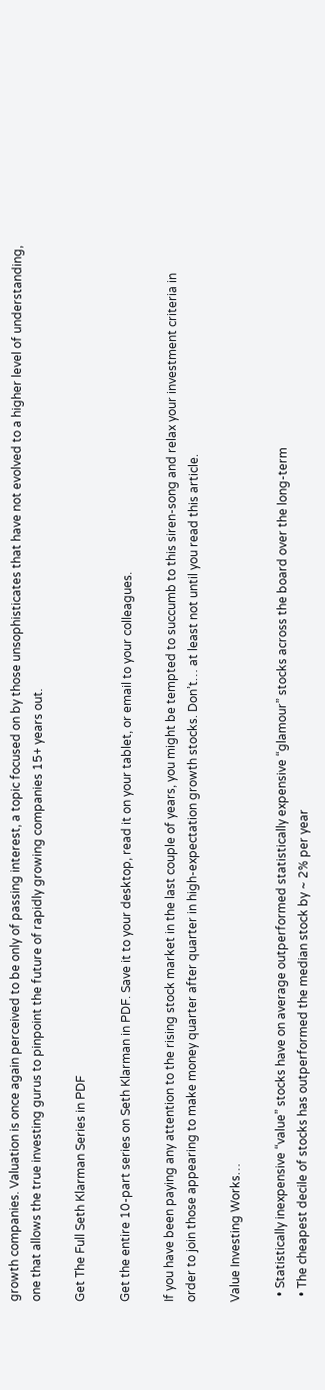growth companies. Valuation is once again perceived to be only of passing interest, a topic focused on by those unsophisticates that have not evolved to a higher level of understanding, one that allows the true investing gurus to pinpoint the future of rapidly growing companies 15+ years out.

Get The Full Seth Klarman Series in PDF

Get the entire 10-part series on Seth Klarman in PDF. Save it to your desktop, read it on your tablet, or email to your colleagues.

If you have been paying any attention to the rising stock market in the last couple of years, you might be tempted to succumb to this siren-song and relax your investment criteria in order to join those appearing to make money quarter after quarter in high-expectation growth stocks. Don’t… at least not until you read this article.

Value Investing Works…

  • Statistically inexpensive “value” stocks have on average outperformed statistically expensive “glamour” stocks across the board over the long-term
  • The cheapest decile of stocks has outperformed the median stock by ~ 2% per year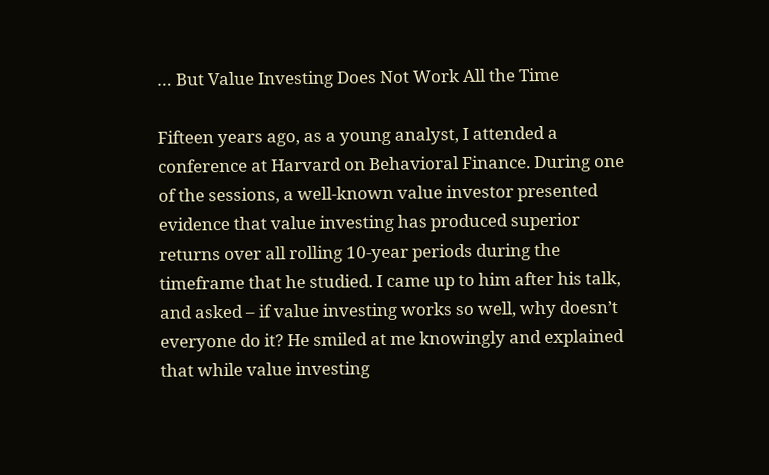… But Value Investing Does Not Work All the Time

Fifteen years ago, as a young analyst, I attended a conference at Harvard on Behavioral Finance. During one of the sessions, a well-known value investor presented evidence that value investing has produced superior returns over all rolling 10-year periods during the timeframe that he studied. I came up to him after his talk, and asked – if value investing works so well, why doesn’t everyone do it? He smiled at me knowingly and explained that while value investing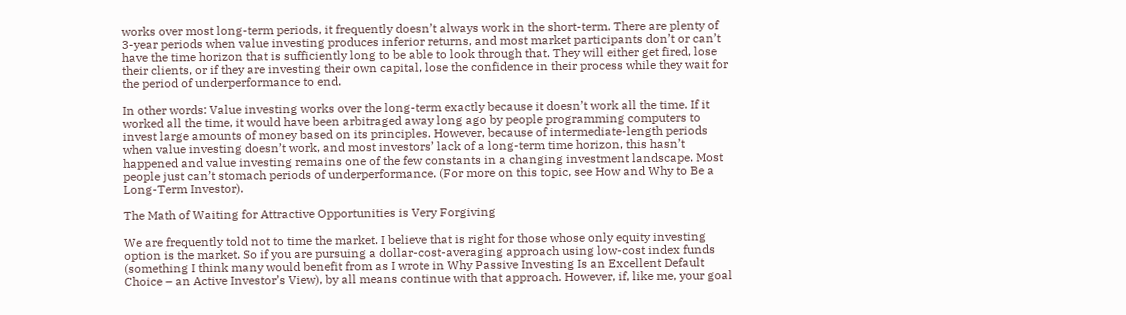works over most long-term periods, it frequently doesn’t always work in the short-term. There are plenty of 3-year periods when value investing produces inferior returns, and most market participants don’t or can’t have the time horizon that is sufficiently long to be able to look through that. They will either get fired, lose their clients, or if they are investing their own capital, lose the confidence in their process while they wait for the period of underperformance to end.

In other words: Value investing works over the long-term exactly because it doesn’t work all the time. If it worked all the time, it would have been arbitraged away long ago by people programming computers to invest large amounts of money based on its principles. However, because of intermediate-length periods when value investing doesn’t work, and most investors’ lack of a long-term time horizon, this hasn’t happened and value investing remains one of the few constants in a changing investment landscape. Most people just can’t stomach periods of underperformance. (For more on this topic, see How and Why to Be a Long-Term Investor).

The Math of Waiting for Attractive Opportunities is Very Forgiving

We are frequently told not to time the market. I believe that is right for those whose only equity investing option is the market. So if you are pursuing a dollar-cost-averaging approach using low-cost index funds (something I think many would benefit from as I wrote in Why Passive Investing Is an Excellent Default Choice – an Active Investor’s View), by all means continue with that approach. However, if, like me, your goal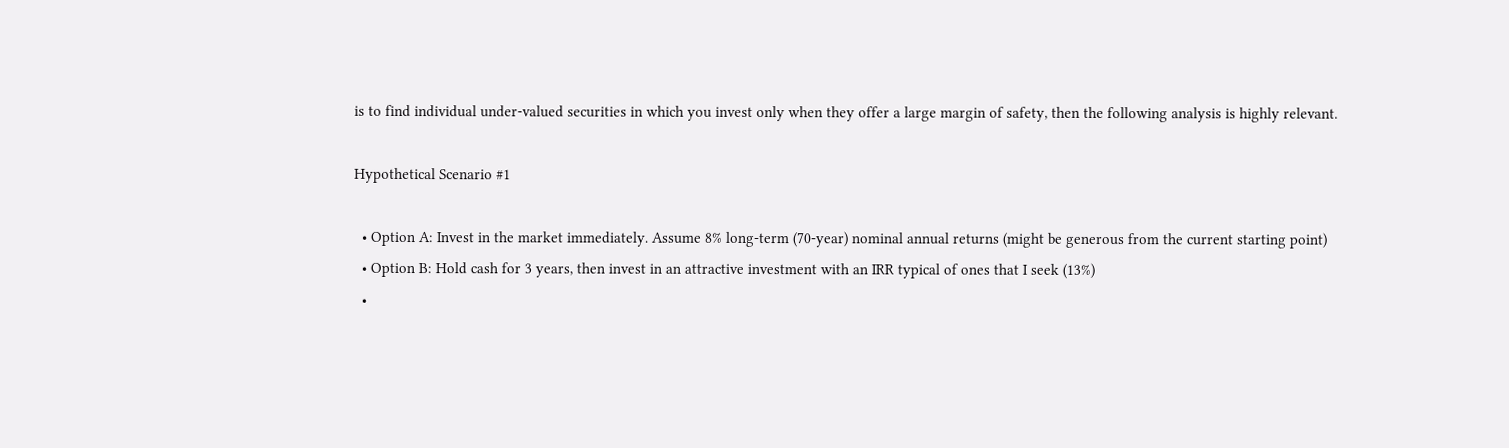is to find individual under-valued securities in which you invest only when they offer a large margin of safety, then the following analysis is highly relevant.

Hypothetical Scenario #1

  • Option A: Invest in the market immediately. Assume 8% long-term (70-year) nominal annual returns (might be generous from the current starting point)
  • Option B: Hold cash for 3 years, then invest in an attractive investment with an IRR typical of ones that I seek (13%)
  •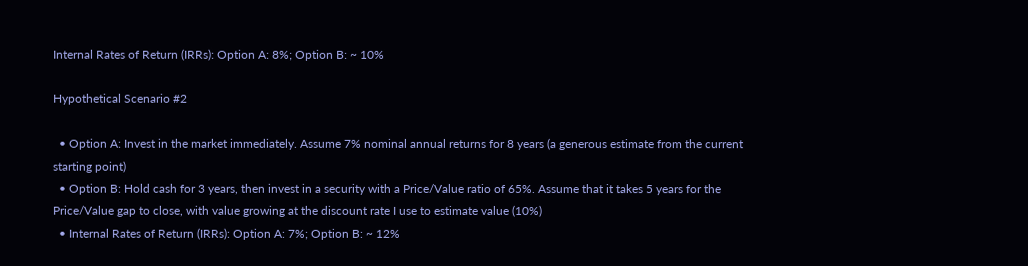Internal Rates of Return (IRRs): Option A: 8%; Option B: ~ 10%

Hypothetical Scenario #2

  • Option A: Invest in the market immediately. Assume 7% nominal annual returns for 8 years (a generous estimate from the current starting point)
  • Option B: Hold cash for 3 years, then invest in a security with a Price/Value ratio of 65%. Assume that it takes 5 years for the Price/Value gap to close, with value growing at the discount rate I use to estimate value (10%)
  • Internal Rates of Return (IRRs): Option A: 7%; Option B: ~ 12%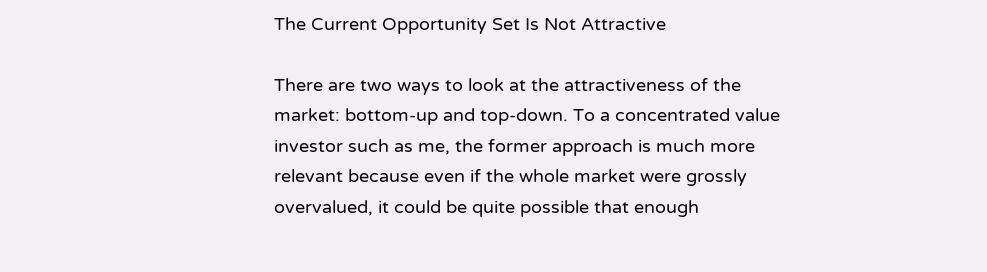The Current Opportunity Set Is Not Attractive

There are two ways to look at the attractiveness of the market: bottom-up and top-down. To a concentrated value investor such as me, the former approach is much more relevant because even if the whole market were grossly overvalued, it could be quite possible that enough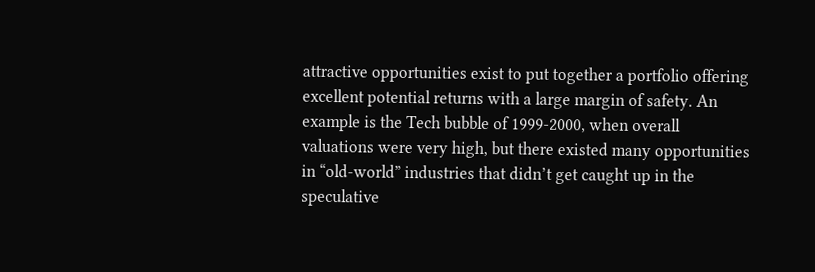attractive opportunities exist to put together a portfolio offering excellent potential returns with a large margin of safety. An example is the Tech bubble of 1999-2000, when overall valuations were very high, but there existed many opportunities in “old-world” industries that didn’t get caught up in the speculative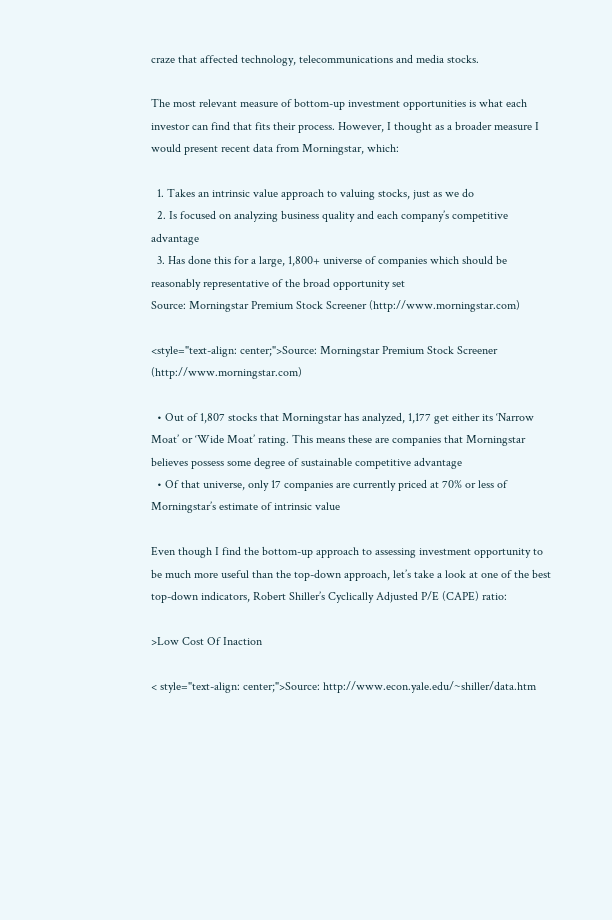craze that affected technology, telecommunications and media stocks.

The most relevant measure of bottom-up investment opportunities is what each investor can find that fits their process. However, I thought as a broader measure I would present recent data from Morningstar, which:

  1. Takes an intrinsic value approach to valuing stocks, just as we do
  2. Is focused on analyzing business quality and each company’s competitive advantage
  3. Has done this for a large, 1,800+ universe of companies which should be reasonably representative of the broad opportunity set
Source: Morningstar Premium Stock Screener (http://www.morningstar.com)

<style="text-align: center;">Source: Morningstar Premium Stock Screener (http://www.morningstar.com)

  • Out of 1,807 stocks that Morningstar has analyzed, 1,177 get either its ‘Narrow Moat’ or ‘Wide Moat’ rating. This means these are companies that Morningstar believes possess some degree of sustainable competitive advantage
  • Of that universe, only 17 companies are currently priced at 70% or less of Morningstar’s estimate of intrinsic value

Even though I find the bottom-up approach to assessing investment opportunity to be much more useful than the top-down approach, let’s take a look at one of the best top-down indicators, Robert Shiller’s Cyclically Adjusted P/E (CAPE) ratio:

>Low Cost Of Inaction

< style="text-align: center;">Source: http://www.econ.yale.edu/~shiller/data.htm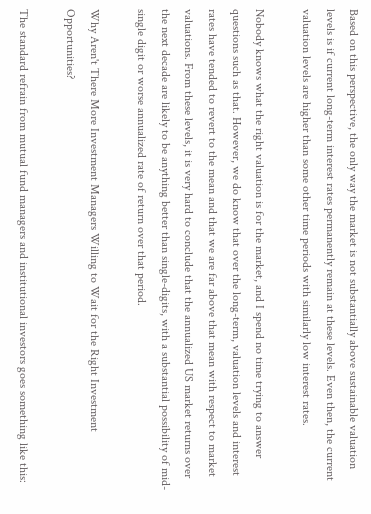Based on this perspective, the only way the market is not substantially above sustainable valuation levels is if current long-term interest rates permanently remain at these levels. Even then, the current valuation levels are higher than some other time periods with similarly low interest rates.

Nobody knows what the right valuation is for the market, and I spend no time trying to answer questions such as that. However, we do know that over the long-term, valuation levels and interest rates have tended to revert to the mean and that we are far above that mean with respect to market valuations. From these levels, it is very hard to conclude that the annualized US market returns over the next decade are likely to be anything better than single-digits, with a substantial possibility of mid-single digit or worse annualized rate of return over that period.

Why Aren't There More Investment Managers Willing to Wait for the Right Investment Opportunities?

The standard refrain from mutual fund managers and institutional investors goes something like this: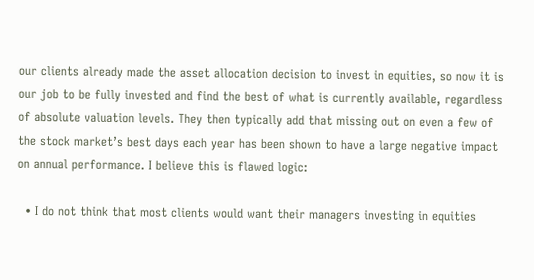our clients already made the asset allocation decision to invest in equities, so now it is our job to be fully invested and find the best of what is currently available, regardless of absolute valuation levels. They then typically add that missing out on even a few of the stock market’s best days each year has been shown to have a large negative impact on annual performance. I believe this is flawed logic:

  • I do not think that most clients would want their managers investing in equities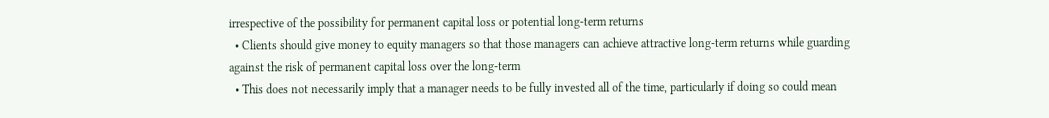irrespective of the possibility for permanent capital loss or potential long-term returns
  • Clients should give money to equity managers so that those managers can achieve attractive long-term returns while guarding against the risk of permanent capital loss over the long-term
  • This does not necessarily imply that a manager needs to be fully invested all of the time, particularly if doing so could mean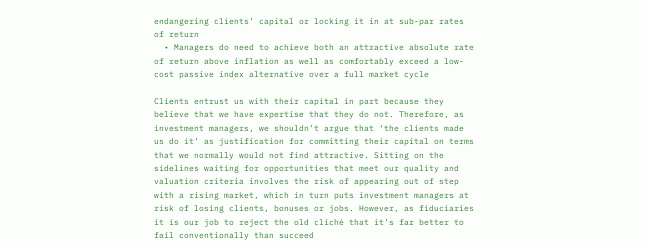endangering clients’ capital or locking it in at sub-par rates of return
  • Managers do need to achieve both an attractive absolute rate of return above inflation as well as comfortably exceed a low-cost passive index alternative over a full market cycle

Clients entrust us with their capital in part because they believe that we have expertise that they do not. Therefore, as investment managers, we shouldn’t argue that ‘the clients made us do it’ as justification for committing their capital on terms that we normally would not find attractive. Sitting on the sidelines waiting for opportunities that meet our quality and valuation criteria involves the risk of appearing out of step with a rising market, which in turn puts investment managers at risk of losing clients, bonuses or jobs. However, as fiduciaries it is our job to reject the old cliché that it’s far better to fail conventionally than succeed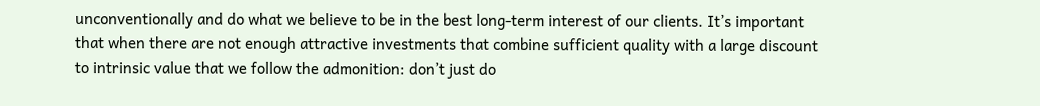unconventionally and do what we believe to be in the best long-term interest of our clients. It’s important that when there are not enough attractive investments that combine sufficient quality with a large discount to intrinsic value that we follow the admonition: don’t just do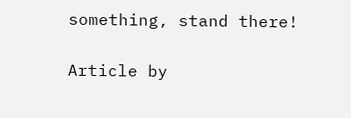something, stand there!

Article by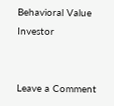Behavioral Value Investor


Leave a Comment